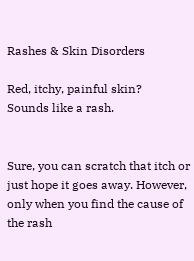Rashes & Skin Disorders

Red, itchy, painful skin?
Sounds like a rash.


Sure, you can scratch that itch or just hope it goes away. However, only when you find the cause of the rash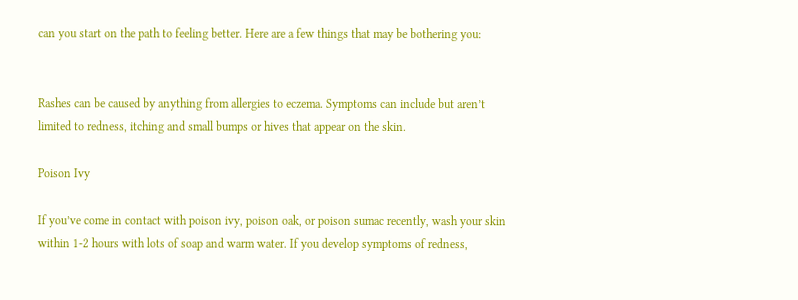can you start on the path to feeling better. Here are a few things that may be bothering you:


Rashes can be caused by anything from allergies to eczema. Symptoms can include but aren’t limited to redness, itching and small bumps or hives that appear on the skin.

Poison Ivy

If you’ve come in contact with poison ivy, poison oak, or poison sumac recently, wash your skin within 1-2 hours with lots of soap and warm water. If you develop symptoms of redness,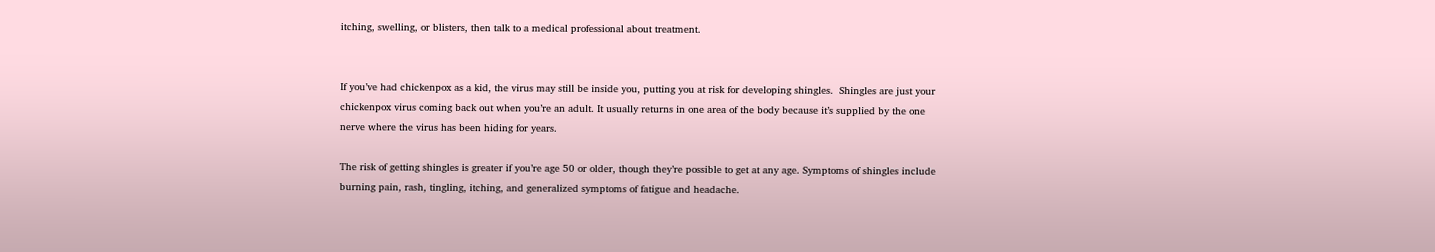itching, swelling, or blisters, then talk to a medical professional about treatment.


If you’ve had chickenpox as a kid, the virus may still be inside you, putting you at risk for developing shingles.  Shingles are just your chickenpox virus coming back out when you’re an adult. It usually returns in one area of the body because it’s supplied by the one nerve where the virus has been hiding for years.

The risk of getting shingles is greater if you’re age 50 or older, though they’re possible to get at any age. Symptoms of shingles include burning pain, rash, tingling, itching, and generalized symptoms of fatigue and headache.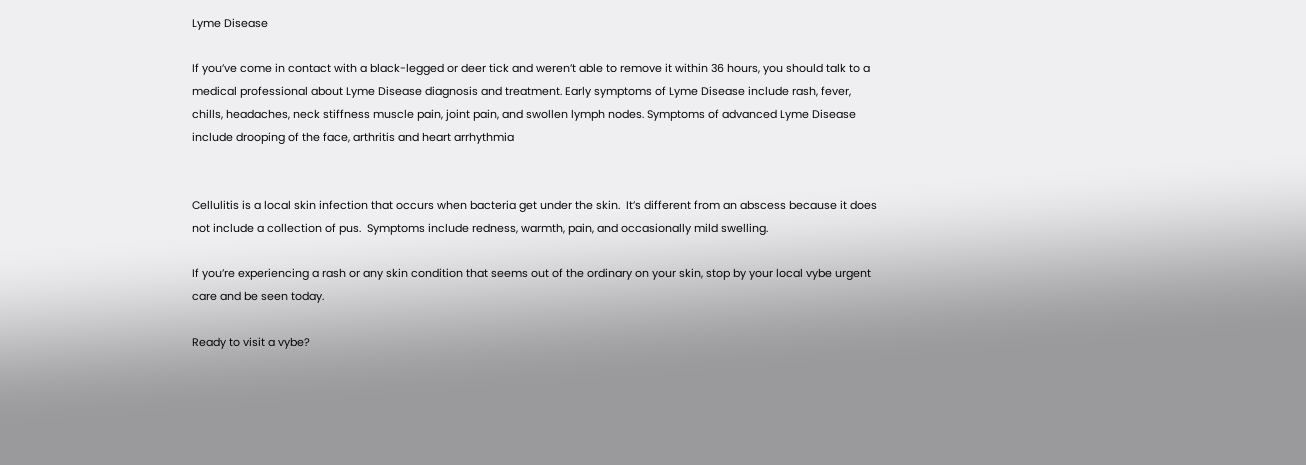Lyme Disease

If you’ve come in contact with a black-legged or deer tick and weren’t able to remove it within 36 hours, you should talk to a medical professional about Lyme Disease diagnosis and treatment. Early symptoms of Lyme Disease include rash, fever, chills, headaches, neck stiffness muscle pain, joint pain, and swollen lymph nodes. Symptoms of advanced Lyme Disease include drooping of the face, arthritis and heart arrhythmia


Cellulitis is a local skin infection that occurs when bacteria get under the skin.  It’s different from an abscess because it does not include a collection of pus.  Symptoms include redness, warmth, pain, and occasionally mild swelling.

If you’re experiencing a rash or any skin condition that seems out of the ordinary on your skin, stop by your local vybe urgent care and be seen today.

Ready to visit a vybe?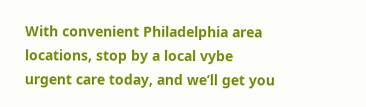With convenient Philadelphia area locations, stop by a local vybe urgent care today, and we’ll get you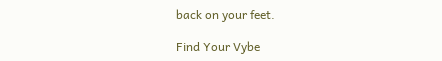back on your feet.

Find Your Vybe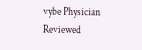vybe Physician Reviewed